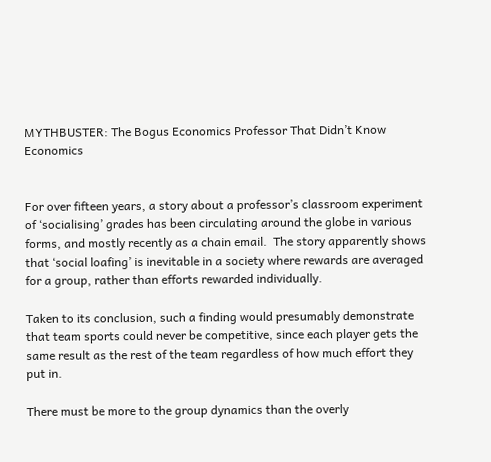MYTHBUSTER: The Bogus Economics Professor That Didn’t Know Economics


For over fifteen years, a story about a professor’s classroom experiment of ‘socialising’ grades has been circulating around the globe in various forms, and mostly recently as a chain email.  The story apparently shows that ‘social loafing’ is inevitable in a society where rewards are averaged for a group, rather than efforts rewarded individually.

Taken to its conclusion, such a finding would presumably demonstrate that team sports could never be competitive, since each player gets the same result as the rest of the team regardless of how much effort they put in.

There must be more to the group dynamics than the overly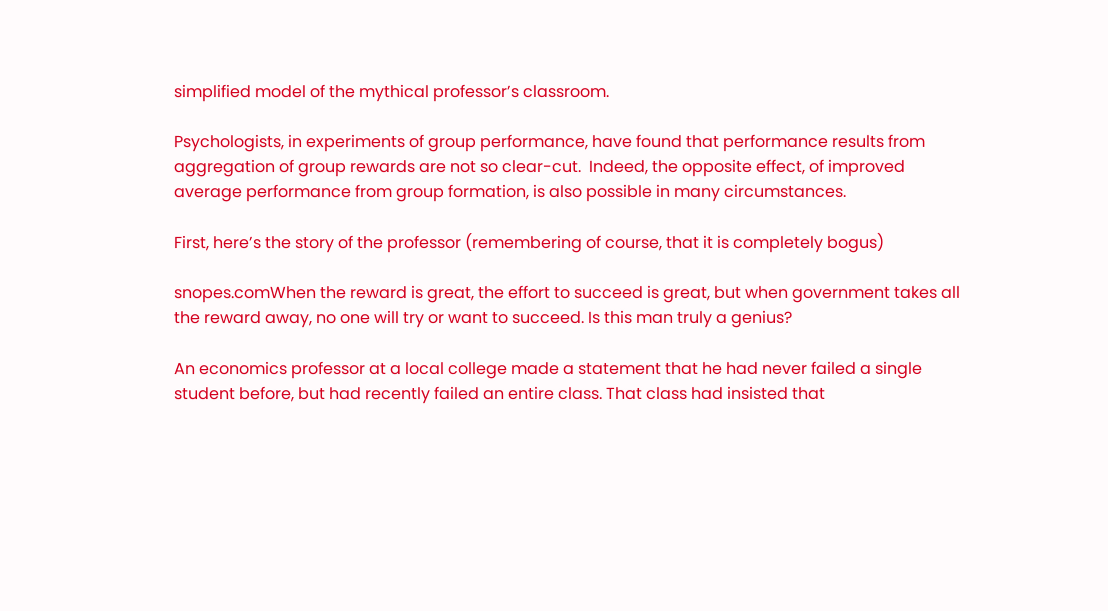simplified model of the mythical professor’s classroom.

Psychologists, in experiments of group performance, have found that performance results from aggregation of group rewards are not so clear-cut.  Indeed, the opposite effect, of improved average performance from group formation, is also possible in many circumstances.

First, here’s the story of the professor (remembering of course, that it is completely bogus)

snopes.comWhen the reward is great, the effort to succeed is great, but when government takes all the reward away, no one will try or want to succeed. Is this man truly a genius?

An economics professor at a local college made a statement that he had never failed a single student before, but had recently failed an entire class. That class had insisted that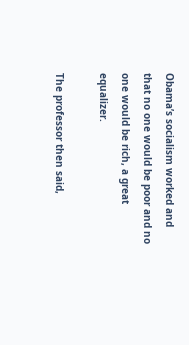Obama’s socialism worked and that no one would be poor and no one would be rich, a great equalizer.

The professor then said,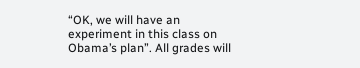“OK, we will have an experiment in this class on Obama’s plan”. All grades will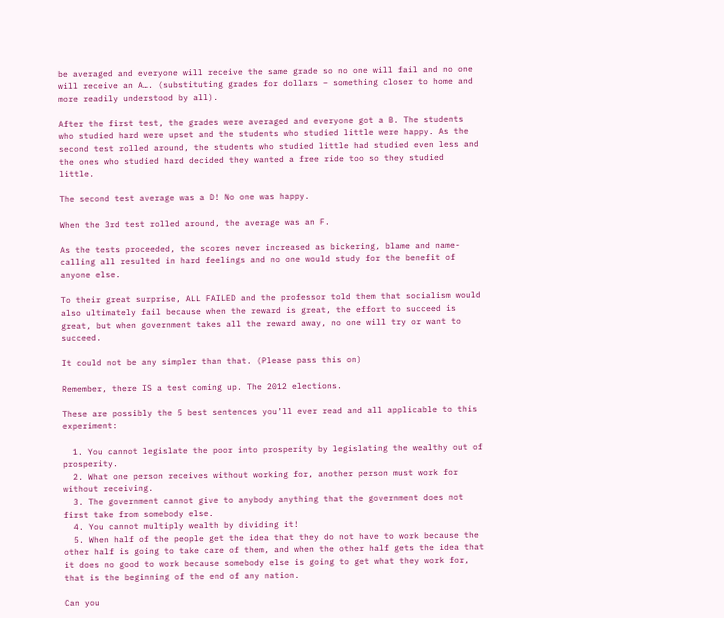be averaged and everyone will receive the same grade so no one will fail and no one will receive an A…. (substituting grades for dollars – something closer to home and more readily understood by all).

After the first test, the grades were averaged and everyone got a B. The students who studied hard were upset and the students who studied little were happy. As the second test rolled around, the students who studied little had studied even less and the ones who studied hard decided they wanted a free ride too so they studied little.

The second test average was a D! No one was happy.

When the 3rd test rolled around, the average was an F.

As the tests proceeded, the scores never increased as bickering, blame and name-calling all resulted in hard feelings and no one would study for the benefit of anyone else.

To their great surprise, ALL FAILED and the professor told them that socialism would also ultimately fail because when the reward is great, the effort to succeed is great, but when government takes all the reward away, no one will try or want to succeed.

It could not be any simpler than that. (Please pass this on)

Remember, there IS a test coming up. The 2012 elections.

These are possibly the 5 best sentences you’ll ever read and all applicable to this experiment:

  1. You cannot legislate the poor into prosperity by legislating the wealthy out of prosperity.
  2. What one person receives without working for, another person must work for without receiving.
  3. The government cannot give to anybody anything that the government does not first take from somebody else.
  4. You cannot multiply wealth by dividing it!
  5. When half of the people get the idea that they do not have to work because the other half is going to take care of them, and when the other half gets the idea that it does no good to work because somebody else is going to get what they work for, that is the beginning of the end of any nation.

Can you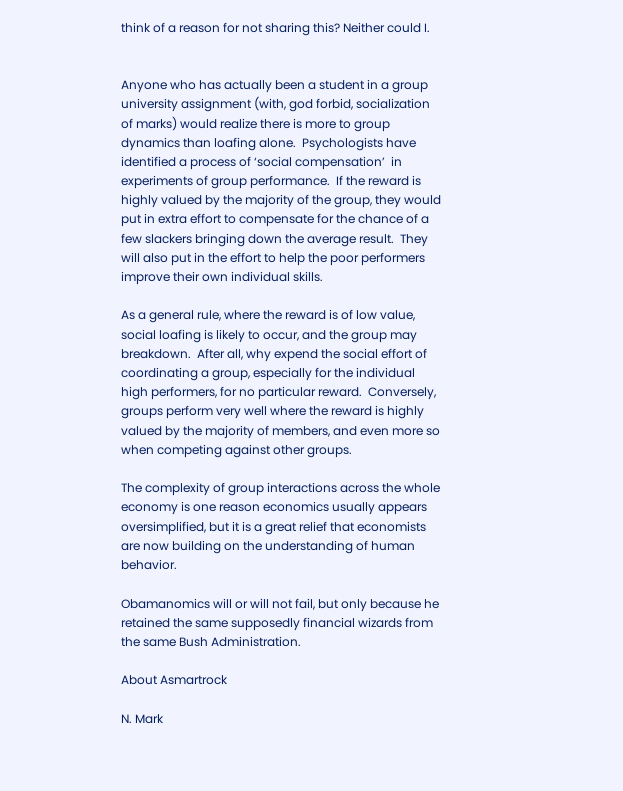think of a reason for not sharing this? Neither could I.


Anyone who has actually been a student in a group university assignment (with, god forbid, socialization of marks) would realize there is more to group dynamics than loafing alone.  Psychologists have identified a process of ‘social compensation’  in experiments of group performance.  If the reward is highly valued by the majority of the group, they would put in extra effort to compensate for the chance of a few slackers bringing down the average result.  They will also put in the effort to help the poor performers improve their own individual skills.

As a general rule, where the reward is of low value, social loafing is likely to occur, and the group may breakdown.  After all, why expend the social effort of coordinating a group, especially for the individual high performers, for no particular reward.  Conversely, groups perform very well where the reward is highly valued by the majority of members, and even more so when competing against other groups.

The complexity of group interactions across the whole economy is one reason economics usually appears oversimplified, but it is a great relief that economists are now building on the understanding of human behavior.

Obamanomics will or will not fail, but only because he retained the same supposedly financial wizards from the same Bush Administration.

About Asmartrock

N. Mark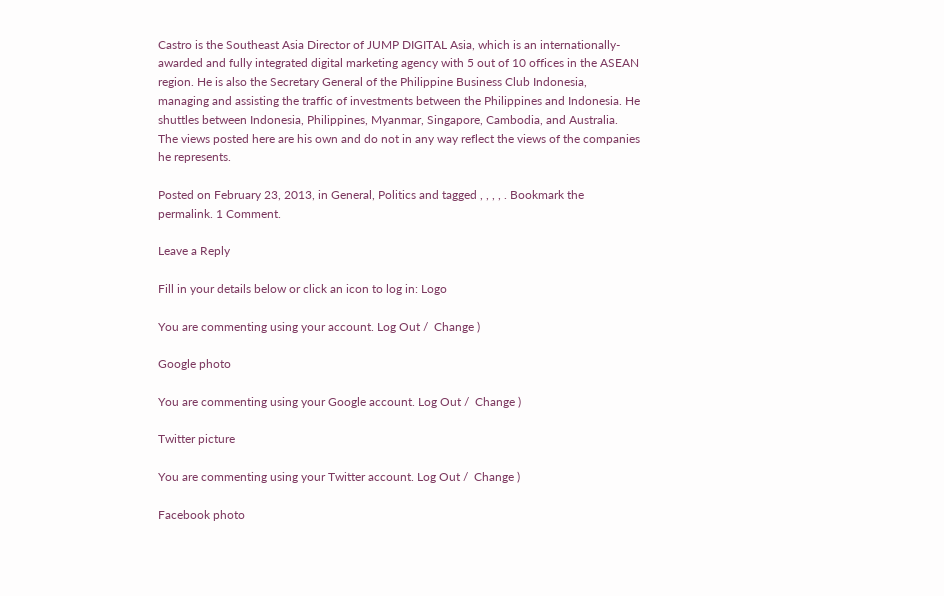Castro is the Southeast Asia Director of JUMP DIGITAL Asia, which is an internationally-awarded and fully integrated digital marketing agency with 5 out of 10 offices in the ASEAN region. He is also the Secretary General of the Philippine Business Club Indonesia, managing and assisting the traffic of investments between the Philippines and Indonesia. He shuttles between Indonesia, Philippines, Myanmar, Singapore, Cambodia, and Australia. The views posted here are his own and do not in any way reflect the views of the companies he represents.

Posted on February 23, 2013, in General, Politics and tagged , , , , . Bookmark the permalink. 1 Comment.

Leave a Reply

Fill in your details below or click an icon to log in: Logo

You are commenting using your account. Log Out /  Change )

Google photo

You are commenting using your Google account. Log Out /  Change )

Twitter picture

You are commenting using your Twitter account. Log Out /  Change )

Facebook photo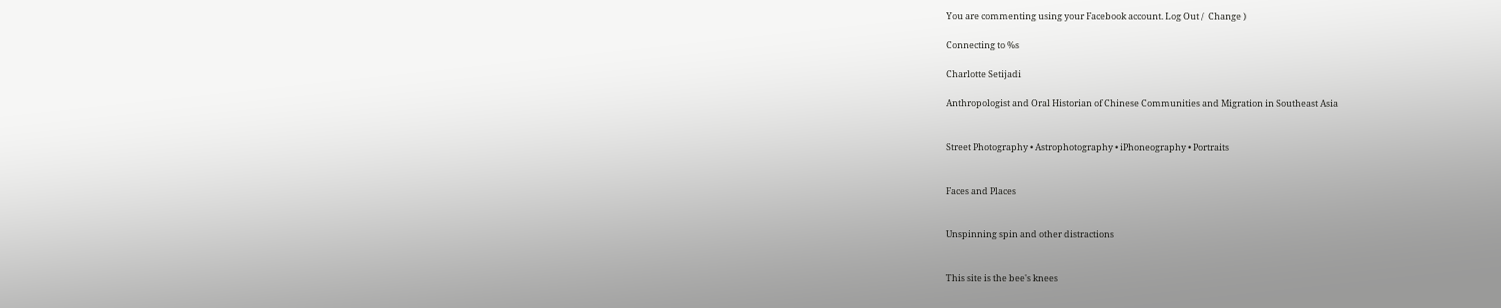You are commenting using your Facebook account. Log Out /  Change )

Connecting to %s

Charlotte Setijadi

Anthropologist and Oral Historian of Chinese Communities and Migration in Southeast Asia


Street Photography • Astrophotography • iPhoneography • Portraits


Faces and Places


Unspinning spin and other distractions


This site is the bee's knees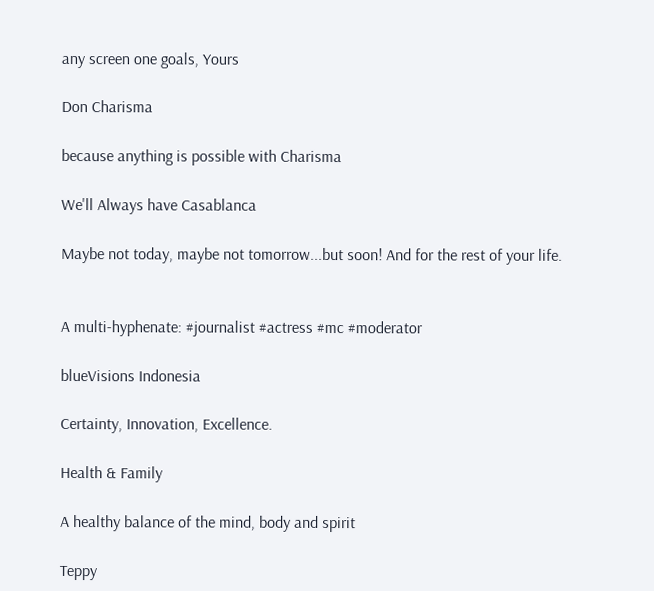any screen one goals, Yours

Don Charisma

because anything is possible with Charisma

We'll Always have Casablanca

Maybe not today, maybe not tomorrow...but soon! And for the rest of your life.


A multi-hyphenate: #journalist #actress #mc #moderator

blueVisions Indonesia

Certainty, Innovation, Excellence.

Health & Family

A healthy balance of the mind, body and spirit

Teppy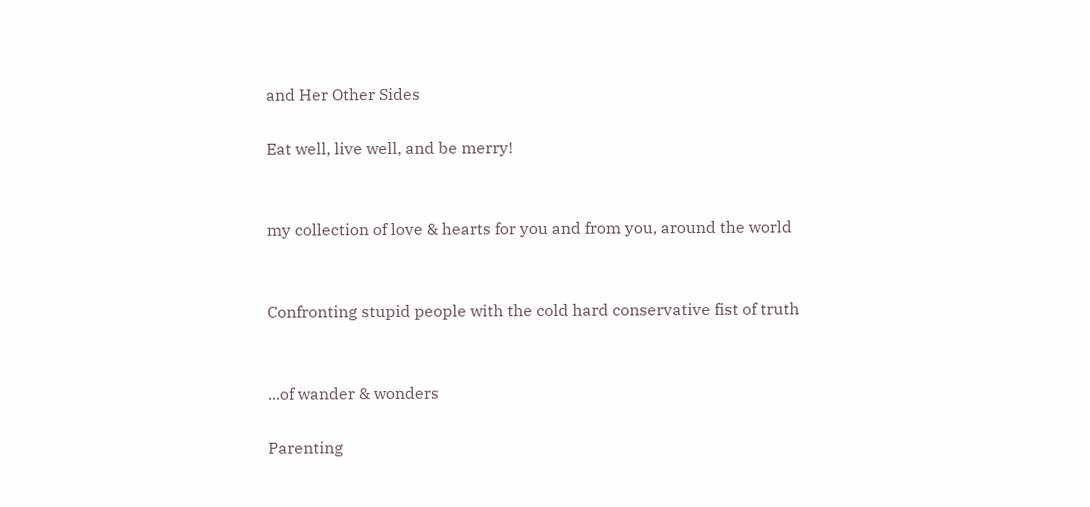and Her Other Sides

Eat well, live well, and be merry!


my collection of love & hearts for you and from you, around the world


Confronting stupid people with the cold hard conservative fist of truth


...of wander & wonders

Parenting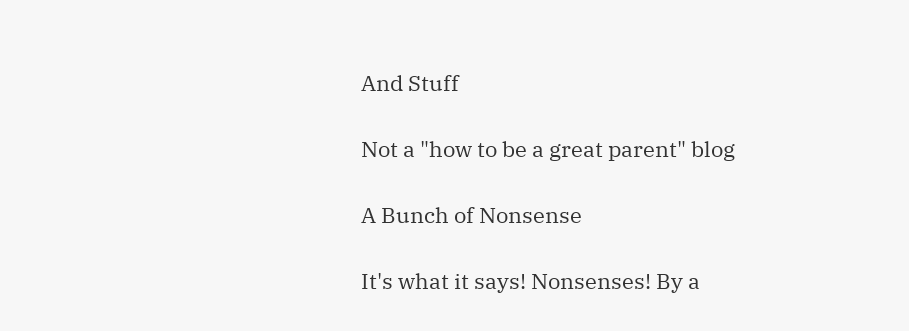And Stuff

Not a "how to be a great parent" blog

A Bunch of Nonsense

It's what it says! Nonsenses! By a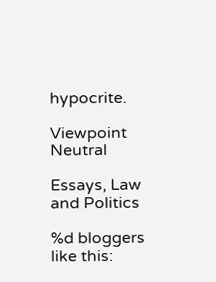hypocrite.

Viewpoint Neutral

Essays, Law and Politics

%d bloggers like this: